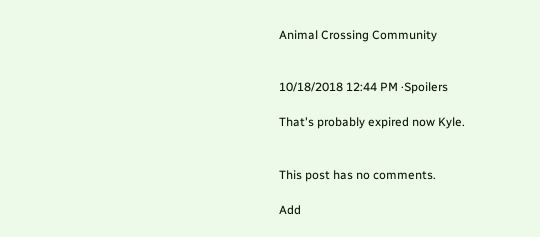Animal Crossing Community


10/18/2018 12:44 PM ·Spoilers

That's probably expired now Kyle.


This post has no comments.

Add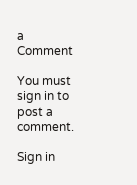a Comment

You must sign in to post a comment.

Sign in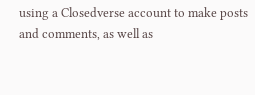using a Closedverse account to make posts and comments, as well as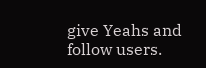give Yeahs and follow users.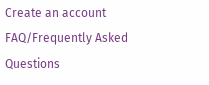Create an account FAQ/Frequently Asked Questions